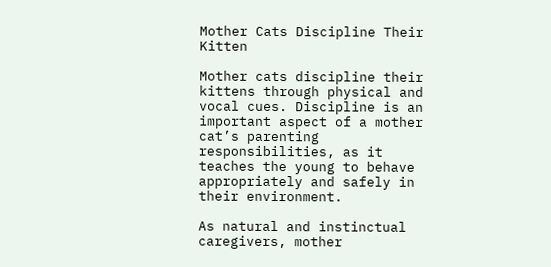Mother Cats Discipline Their Kitten

Mother cats discipline their kittens through physical and vocal cues. Discipline is an important aspect of a mother cat’s parenting responsibilities, as it teaches the young to behave appropriately and safely in their environment.

As natural and instinctual caregivers, mother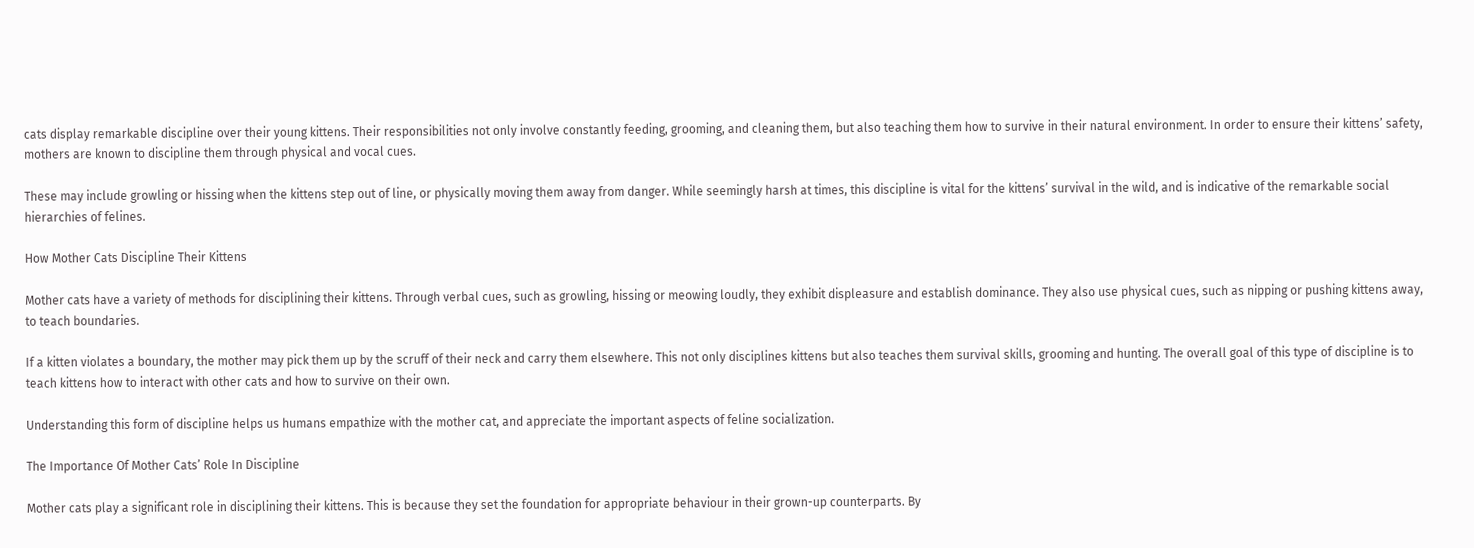cats display remarkable discipline over their young kittens. Their responsibilities not only involve constantly feeding, grooming, and cleaning them, but also teaching them how to survive in their natural environment. In order to ensure their kittens’ safety, mothers are known to discipline them through physical and vocal cues.

These may include growling or hissing when the kittens step out of line, or physically moving them away from danger. While seemingly harsh at times, this discipline is vital for the kittens’ survival in the wild, and is indicative of the remarkable social hierarchies of felines.

How Mother Cats Discipline Their Kittens

Mother cats have a variety of methods for disciplining their kittens. Through verbal cues, such as growling, hissing or meowing loudly, they exhibit displeasure and establish dominance. They also use physical cues, such as nipping or pushing kittens away, to teach boundaries.

If a kitten violates a boundary, the mother may pick them up by the scruff of their neck and carry them elsewhere. This not only disciplines kittens but also teaches them survival skills, grooming and hunting. The overall goal of this type of discipline is to teach kittens how to interact with other cats and how to survive on their own.

Understanding this form of discipline helps us humans empathize with the mother cat, and appreciate the important aspects of feline socialization.

The Importance Of Mother Cats’ Role In Discipline

Mother cats play a significant role in disciplining their kittens. This is because they set the foundation for appropriate behaviour in their grown-up counterparts. By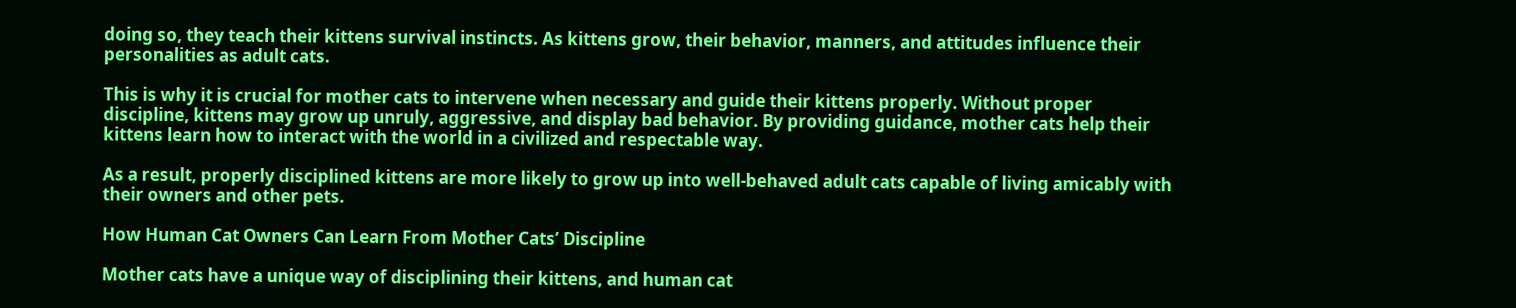doing so, they teach their kittens survival instincts. As kittens grow, their behavior, manners, and attitudes influence their personalities as adult cats.

This is why it is crucial for mother cats to intervene when necessary and guide their kittens properly. Without proper discipline, kittens may grow up unruly, aggressive, and display bad behavior. By providing guidance, mother cats help their kittens learn how to interact with the world in a civilized and respectable way.

As a result, properly disciplined kittens are more likely to grow up into well-behaved adult cats capable of living amicably with their owners and other pets.

How Human Cat Owners Can Learn From Mother Cats’ Discipline

Mother cats have a unique way of disciplining their kittens, and human cat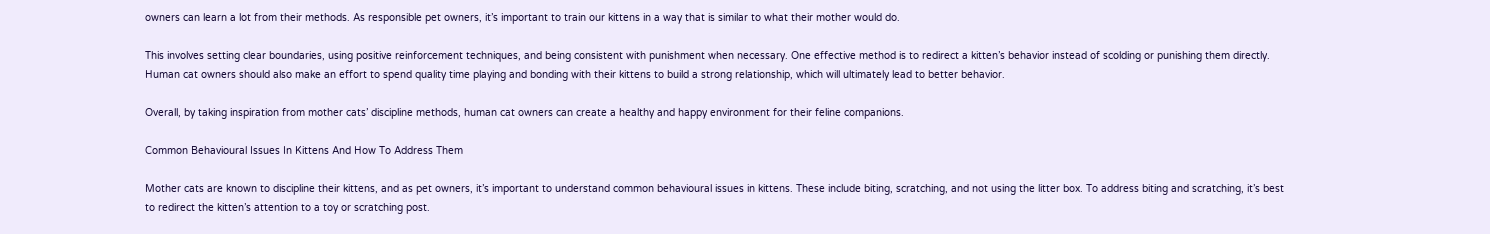owners can learn a lot from their methods. As responsible pet owners, it’s important to train our kittens in a way that is similar to what their mother would do.

This involves setting clear boundaries, using positive reinforcement techniques, and being consistent with punishment when necessary. One effective method is to redirect a kitten’s behavior instead of scolding or punishing them directly. Human cat owners should also make an effort to spend quality time playing and bonding with their kittens to build a strong relationship, which will ultimately lead to better behavior.

Overall, by taking inspiration from mother cats’ discipline methods, human cat owners can create a healthy and happy environment for their feline companions.

Common Behavioural Issues In Kittens And How To Address Them

Mother cats are known to discipline their kittens, and as pet owners, it’s important to understand common behavioural issues in kittens. These include biting, scratching, and not using the litter box. To address biting and scratching, it’s best to redirect the kitten’s attention to a toy or scratching post.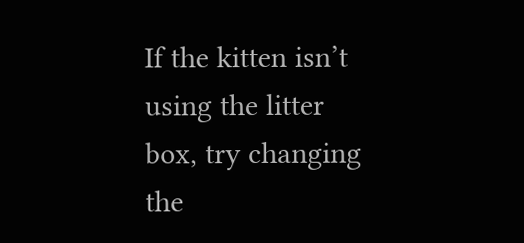If the kitten isn’t using the litter box, try changing the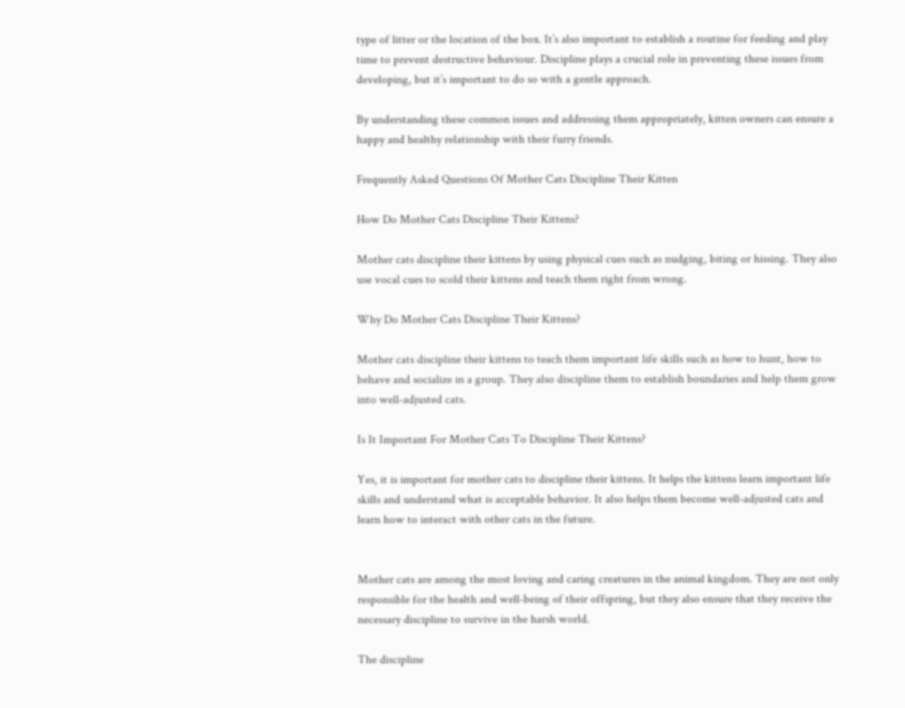type of litter or the location of the box. It’s also important to establish a routine for feeding and play time to prevent destructive behaviour. Discipline plays a crucial role in preventing these issues from developing, but it’s important to do so with a gentle approach.

By understanding these common issues and addressing them appropriately, kitten owners can ensure a happy and healthy relationship with their furry friends.

Frequently Asked Questions Of Mother Cats Discipline Their Kitten

How Do Mother Cats Discipline Their Kittens?

Mother cats discipline their kittens by using physical cues such as nudging, biting or hissing. They also use vocal cues to scold their kittens and teach them right from wrong.

Why Do Mother Cats Discipline Their Kittens?

Mother cats discipline their kittens to teach them important life skills such as how to hunt, how to behave and socialize in a group. They also discipline them to establish boundaries and help them grow into well-adjusted cats.

Is It Important For Mother Cats To Discipline Their Kittens?

Yes, it is important for mother cats to discipline their kittens. It helps the kittens learn important life skills and understand what is acceptable behavior. It also helps them become well-adjusted cats and learn how to interact with other cats in the future.


Mother cats are among the most loving and caring creatures in the animal kingdom. They are not only responsible for the health and well-being of their offspring, but they also ensure that they receive the necessary discipline to survive in the harsh world.

The discipline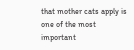that mother cats apply is one of the most important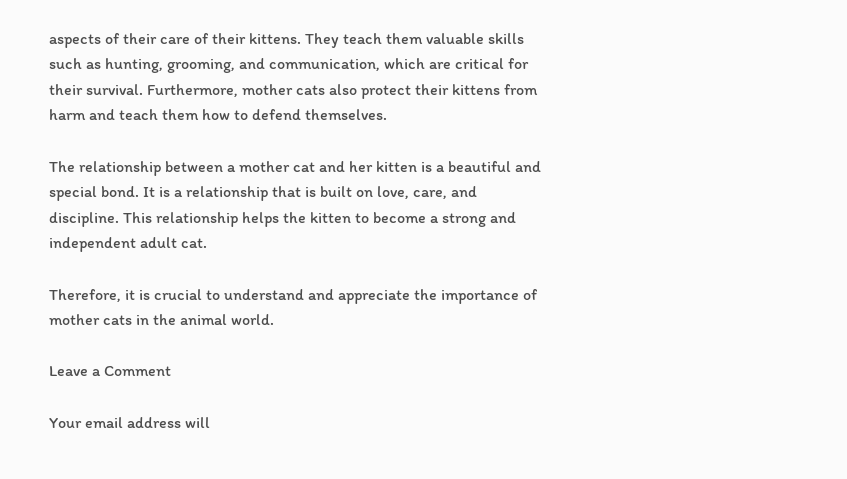aspects of their care of their kittens. They teach them valuable skills such as hunting, grooming, and communication, which are critical for their survival. Furthermore, mother cats also protect their kittens from harm and teach them how to defend themselves.

The relationship between a mother cat and her kitten is a beautiful and special bond. It is a relationship that is built on love, care, and discipline. This relationship helps the kitten to become a strong and independent adult cat.

Therefore, it is crucial to understand and appreciate the importance of mother cats in the animal world.

Leave a Comment

Your email address will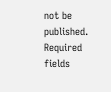not be published. Required fields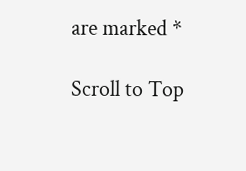are marked *

Scroll to Top